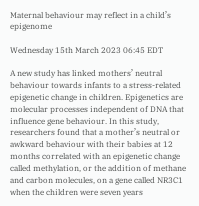Maternal behaviour may reflect in a child’s epigenome

Wednesday 15th March 2023 06:45 EDT

A new study has linked mothers’ neutral behaviour towards infants to a stress-related epigenetic change in children. Epigenetics are molecular processes independent of DNA that influence gene behaviour. In this study, researchers found that a mother’s neutral or awkward behaviour with their babies at 12 months correlated with an epigenetic change called methylation, or the addition of methane and carbon molecules, on a gene called NR3C1 when the children were seven years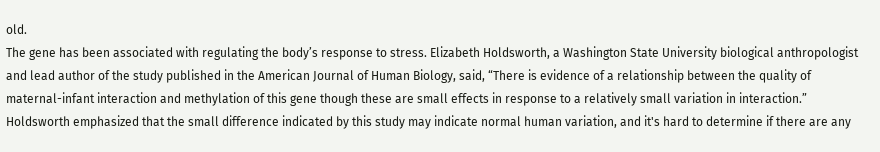old.
The gene has been associated with regulating the body’s response to stress. Elizabeth Holdsworth, a Washington State University biological anthropologist and lead author of the study published in the American Journal of Human Biology, said, “There is evidence of a relationship between the quality of maternal-infant interaction and methylation of this gene though these are small effects in response to a relatively small variation in interaction.”
Holdsworth emphasized that the small difference indicated by this study may indicate normal human variation, and it's hard to determine if there are any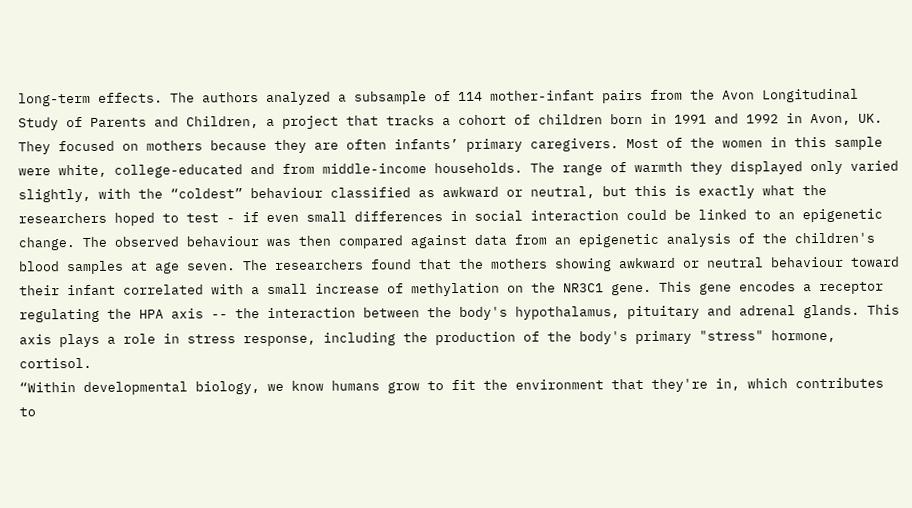long-term effects. The authors analyzed a subsample of 114 mother-infant pairs from the Avon Longitudinal Study of Parents and Children, a project that tracks a cohort of children born in 1991 and 1992 in Avon, UK.
They focused on mothers because they are often infants’ primary caregivers. Most of the women in this sample were white, college-educated and from middle-income households. The range of warmth they displayed only varied slightly, with the “coldest” behaviour classified as awkward or neutral, but this is exactly what the researchers hoped to test - if even small differences in social interaction could be linked to an epigenetic change. The observed behaviour was then compared against data from an epigenetic analysis of the children's blood samples at age seven. The researchers found that the mothers showing awkward or neutral behaviour toward their infant correlated with a small increase of methylation on the NR3C1 gene. This gene encodes a receptor regulating the HPA axis -- the interaction between the body's hypothalamus, pituitary and adrenal glands. This axis plays a role in stress response, including the production of the body's primary "stress" hormone, cortisol.
“Within developmental biology, we know humans grow to fit the environment that they're in, which contributes to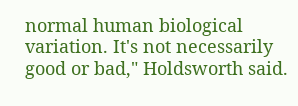normal human biological variation. It's not necessarily good or bad," Holdsworth said.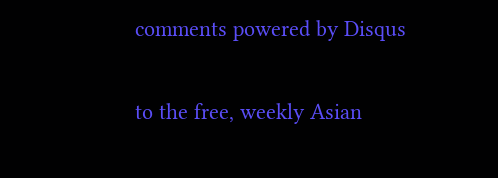comments powered by Disqus

to the free, weekly Asian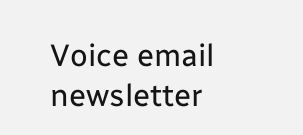Voice email newsletter